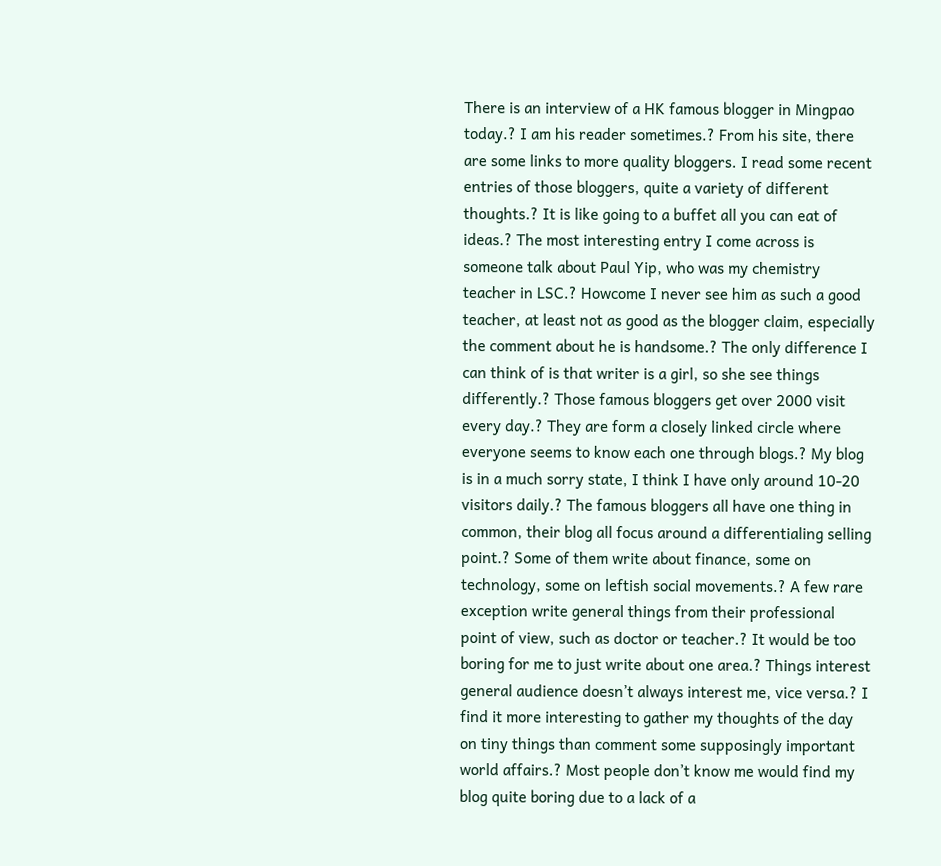There is an interview of a HK famous blogger in Mingpao today.? I am his reader sometimes.? From his site, there are some links to more quality bloggers. I read some recent entries of those bloggers, quite a variety of different thoughts.? It is like going to a buffet all you can eat of ideas.? The most interesting entry I come across is someone talk about Paul Yip, who was my chemistry teacher in LSC.? Howcome I never see him as such a good teacher, at least not as good as the blogger claim, especially the comment about he is handsome.? The only difference I can think of is that writer is a girl, so she see things differently.? Those famous bloggers get over 2000 visit every day.? They are form a closely linked circle where everyone seems to know each one through blogs.? My blog is in a much sorry state, I think I have only around 10-20 visitors daily.? The famous bloggers all have one thing in common, their blog all focus around a differentialing selling point.? Some of them write about finance, some on technology, some on leftish social movements.? A few rare exception write general things from their professional point of view, such as doctor or teacher.? It would be too boring for me to just write about one area.? Things interest general audience doesn’t always interest me, vice versa.? I find it more interesting to gather my thoughts of the day on tiny things than comment some supposingly important world affairs.? Most people don’t know me would find my blog quite boring due to a lack of a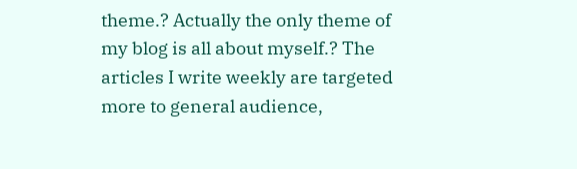theme.? Actually the only theme of my blog is all about myself.? The articles I write weekly are targeted more to general audience,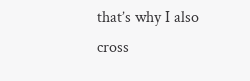that’s why I also cross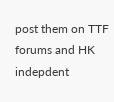post them on TTF forums and HK indepdent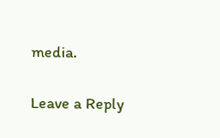media.

Leave a Reply